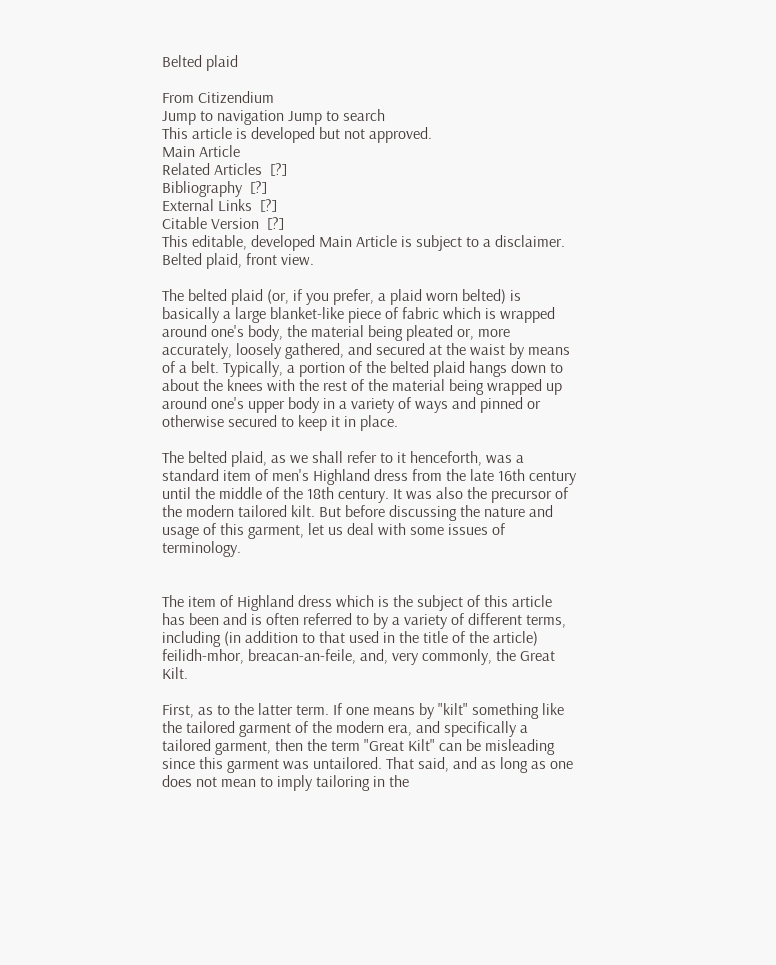Belted plaid

From Citizendium
Jump to navigation Jump to search
This article is developed but not approved.
Main Article
Related Articles  [?]
Bibliography  [?]
External Links  [?]
Citable Version  [?]
This editable, developed Main Article is subject to a disclaimer.
Belted plaid, front view.

The belted plaid (or, if you prefer, a plaid worn belted) is basically a large blanket-like piece of fabric which is wrapped around one's body, the material being pleated or, more accurately, loosely gathered, and secured at the waist by means of a belt. Typically, a portion of the belted plaid hangs down to about the knees with the rest of the material being wrapped up around one's upper body in a variety of ways and pinned or otherwise secured to keep it in place.

The belted plaid, as we shall refer to it henceforth, was a standard item of men's Highland dress from the late 16th century until the middle of the 18th century. It was also the precursor of the modern tailored kilt. But before discussing the nature and usage of this garment, let us deal with some issues of terminology.


The item of Highland dress which is the subject of this article has been and is often referred to by a variety of different terms, including (in addition to that used in the title of the article) feilidh-mhor, breacan-an-feile, and, very commonly, the Great Kilt.

First, as to the latter term. If one means by "kilt" something like the tailored garment of the modern era, and specifically a tailored garment, then the term "Great Kilt" can be misleading since this garment was untailored. That said, and as long as one does not mean to imply tailoring in the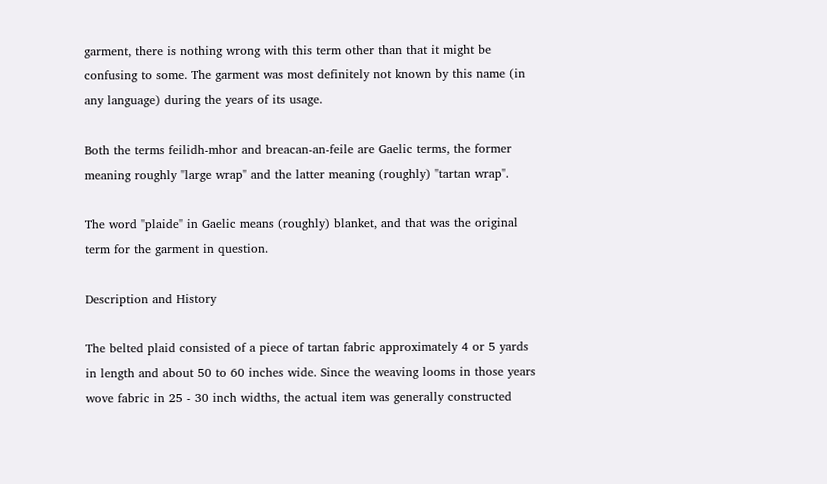garment, there is nothing wrong with this term other than that it might be confusing to some. The garment was most definitely not known by this name (in any language) during the years of its usage.

Both the terms feilidh-mhor and breacan-an-feile are Gaelic terms, the former meaning roughly "large wrap" and the latter meaning (roughly) "tartan wrap".

The word "plaide" in Gaelic means (roughly) blanket, and that was the original term for the garment in question.

Description and History

The belted plaid consisted of a piece of tartan fabric approximately 4 or 5 yards in length and about 50 to 60 inches wide. Since the weaving looms in those years wove fabric in 25 - 30 inch widths, the actual item was generally constructed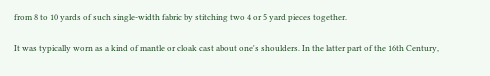from 8 to 10 yards of such single-width fabric by stitching two 4 or 5 yard pieces together.

It was typically worn as a kind of mantle or cloak cast about one's shoulders. In the latter part of the 16th Century,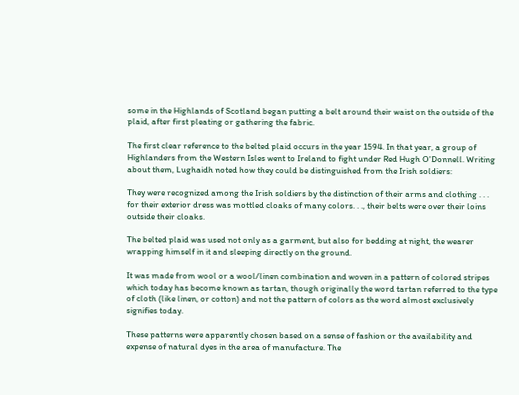some in the Highlands of Scotland began putting a belt around their waist on the outside of the plaid, after first pleating or gathering the fabric.

The first clear reference to the belted plaid occurs in the year 1594. In that year, a group of Highlanders from the Western Isles went to Ireland to fight under Red Hugh O'Donnell. Writing about them, Lughaidh noted how they could be distinguished from the Irish soldiers:

They were recognized among the Irish soldiers by the distinction of their arms and clothing . . . for their exterior dress was mottled cloaks of many colors. . ., their belts were over their loins outside their cloaks.

The belted plaid was used not only as a garment, but also for bedding at night, the wearer wrapping himself in it and sleeping directly on the ground.

It was made from wool or a wool/linen combination and woven in a pattern of colored stripes which today has become known as tartan, though originally the word tartan referred to the type of cloth (like linen, or cotton) and not the pattern of colors as the word almost exclusively signifies today.

These patterns were apparently chosen based on a sense of fashion or the availability and expense of natural dyes in the area of manufacture. The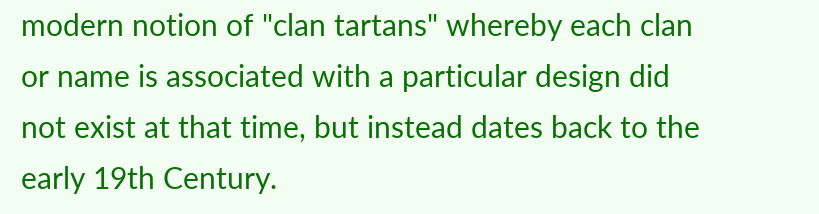modern notion of "clan tartans" whereby each clan or name is associated with a particular design did not exist at that time, but instead dates back to the early 19th Century.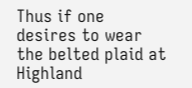Thus if one desires to wear the belted plaid at Highland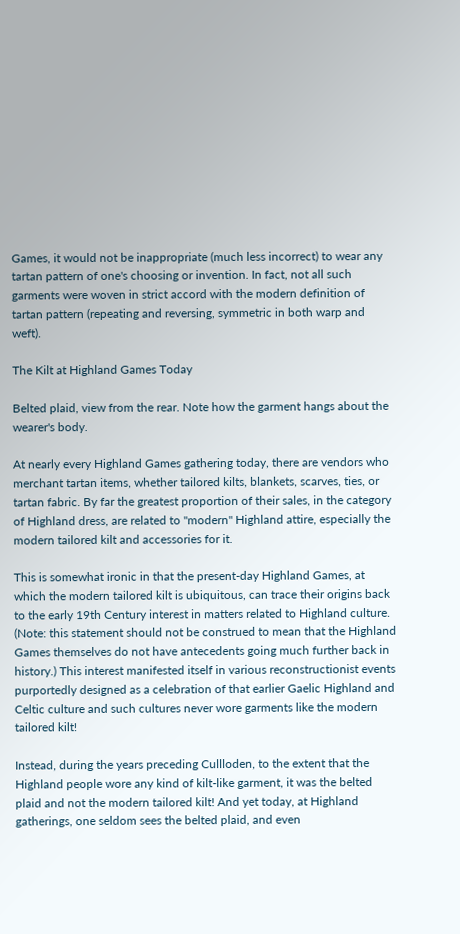Games, it would not be inappropriate (much less incorrect) to wear any tartan pattern of one's choosing or invention. In fact, not all such garments were woven in strict accord with the modern definition of tartan pattern (repeating and reversing, symmetric in both warp and weft).

The Kilt at Highland Games Today

Belted plaid, view from the rear. Note how the garment hangs about the wearer's body.

At nearly every Highland Games gathering today, there are vendors who merchant tartan items, whether tailored kilts, blankets, scarves, ties, or tartan fabric. By far the greatest proportion of their sales, in the category of Highland dress, are related to "modern" Highland attire, especially the modern tailored kilt and accessories for it.

This is somewhat ironic in that the present-day Highland Games, at which the modern tailored kilt is ubiquitous, can trace their origins back to the early 19th Century interest in matters related to Highland culture. (Note: this statement should not be construed to mean that the Highland Games themselves do not have antecedents going much further back in history.) This interest manifested itself in various reconstructionist events purportedly designed as a celebration of that earlier Gaelic Highland and Celtic culture and such cultures never wore garments like the modern tailored kilt!

Instead, during the years preceding Cullloden, to the extent that the Highland people wore any kind of kilt-like garment, it was the belted plaid and not the modern tailored kilt! And yet today, at Highland gatherings, one seldom sees the belted plaid, and even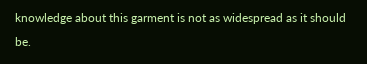knowledge about this garment is not as widespread as it should be.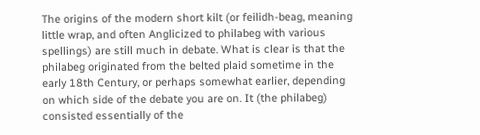The origins of the modern short kilt (or feilidh-beag, meaning little wrap, and often Anglicized to philabeg with various spellings) are still much in debate. What is clear is that the philabeg originated from the belted plaid sometime in the early 18th Century, or perhaps somewhat earlier, depending on which side of the debate you are on. It (the philabeg) consisted essentially of the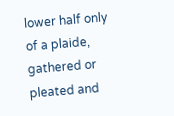lower half only of a plaide, gathered or pleated and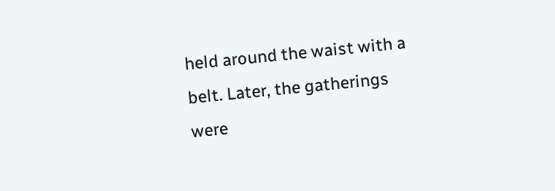held around the waist with a belt. Later, the gatherings were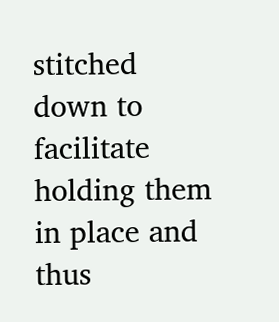stitched down to facilitate holding them in place and thus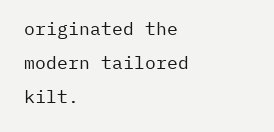originated the modern tailored kilt.